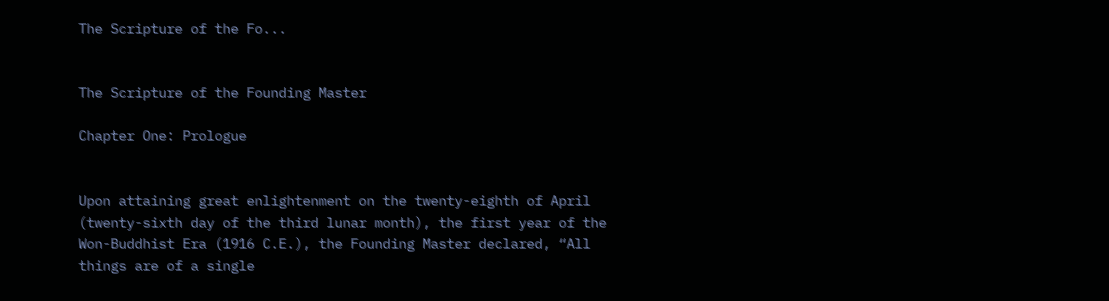The Scripture of the Fo...


The Scripture of the Founding Master

Chapter One: Prologue


Upon attaining great enlightenment on the twenty-eighth of April (twenty-sixth day of the third lunar month), the first year of the Won-Buddhist Era (1916 C.E.), the Founding Master declared, “All things are of a single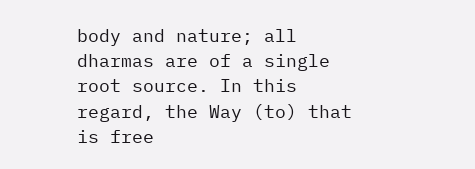body and nature; all dharmas are of a single root source. In this regard, the Way (to) that is free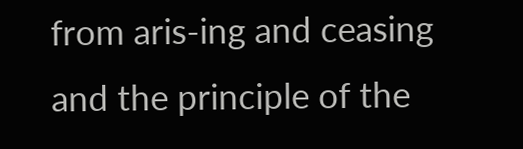from aris-ing and ceasing and the principle of the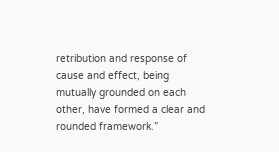retribution and response of cause and effect, being mutually grounded on each other, have formed a clear and rounded framework.”